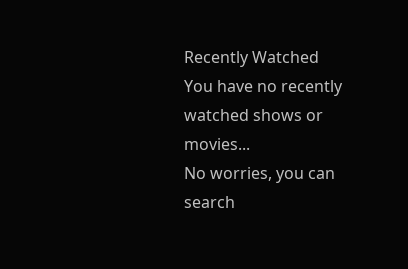Recently Watched
You have no recently watched shows or movies...
No worries, you can search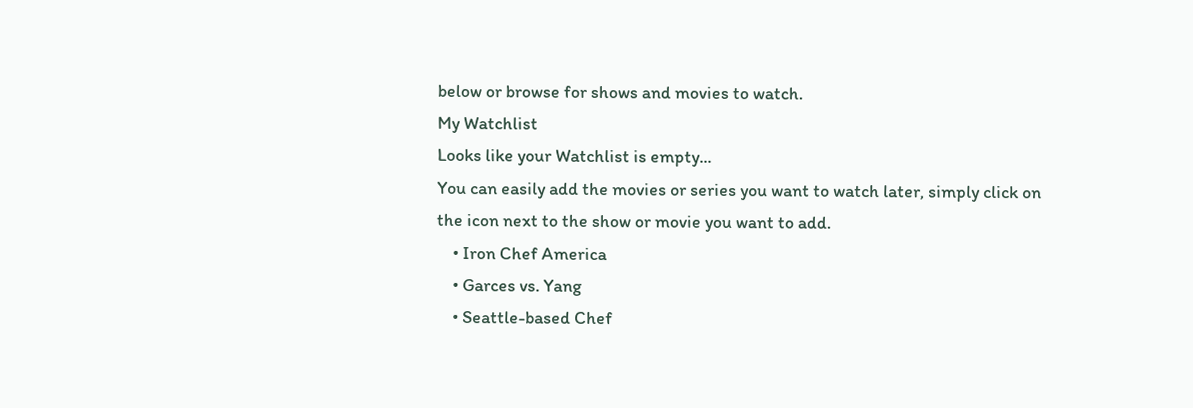below or browse for shows and movies to watch.
My Watchlist
Looks like your Watchlist is empty...
You can easily add the movies or series you want to watch later, simply click on the icon next to the show or movie you want to add.
    • Iron Chef America
    • Garces vs. Yang
    • Seattle-based Chef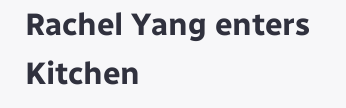Rachel Yang enters Kitchen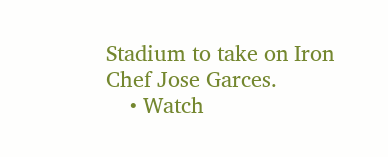Stadium to take on Iron Chef Jose Garces.
    • Watch